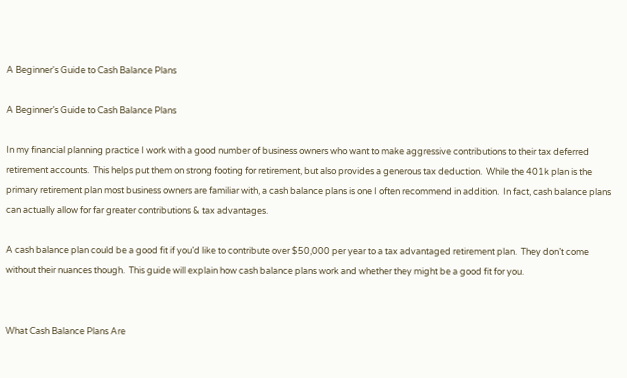A Beginner's Guide to Cash Balance Plans

A Beginner’s Guide to Cash Balance Plans

In my financial planning practice I work with a good number of business owners who want to make aggressive contributions to their tax deferred retirement accounts.  This helps put them on strong footing for retirement, but also provides a generous tax deduction.  While the 401k plan is the primary retirement plan most business owners are familiar with, a cash balance plans is one I often recommend in addition.  In fact, cash balance plans can actually allow for far greater contributions & tax advantages.

A cash balance plan could be a good fit if you’d like to contribute over $50,000 per year to a tax advantaged retirement plan.  They don’t come without their nuances though.  This guide will explain how cash balance plans work and whether they might be a good fit for you.


What Cash Balance Plans Are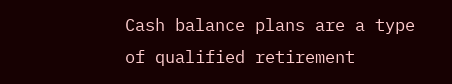Cash balance plans are a type of qualified retirement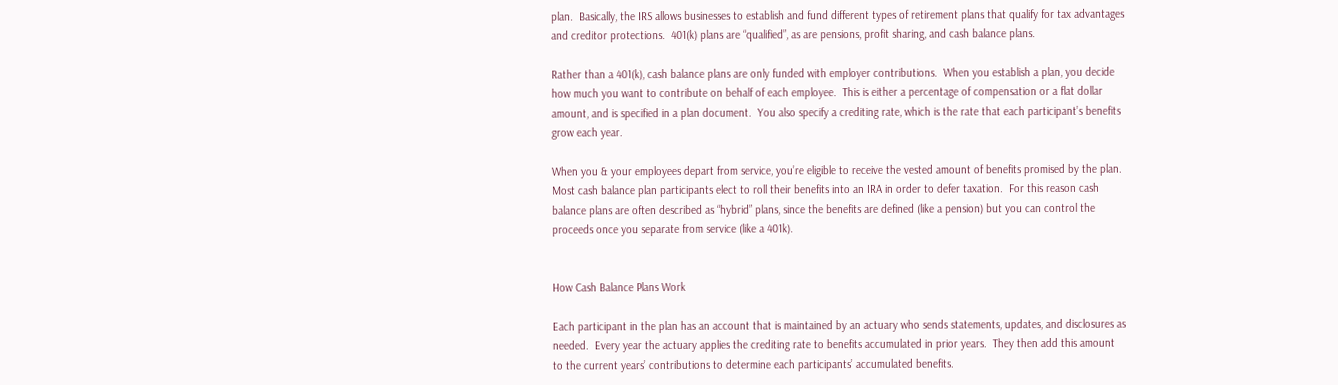plan.  Basically, the IRS allows businesses to establish and fund different types of retirement plans that qualify for tax advantages and creditor protections.  401(k) plans are “qualified”, as are pensions, profit sharing, and cash balance plans.

Rather than a 401(k), cash balance plans are only funded with employer contributions.  When you establish a plan, you decide how much you want to contribute on behalf of each employee.  This is either a percentage of compensation or a flat dollar amount, and is specified in a plan document.  You also specify a crediting rate, which is the rate that each participant’s benefits grow each year.

When you & your employees depart from service, you’re eligible to receive the vested amount of benefits promised by the plan.  Most cash balance plan participants elect to roll their benefits into an IRA in order to defer taxation.  For this reason cash balance plans are often described as “hybrid” plans, since the benefits are defined (like a pension) but you can control the proceeds once you separate from service (like a 401k).


How Cash Balance Plans Work

Each participant in the plan has an account that is maintained by an actuary who sends statements, updates, and disclosures as needed.  Every year the actuary applies the crediting rate to benefits accumulated in prior years.  They then add this amount to the current years’ contributions to determine each participants’ accumulated benefits.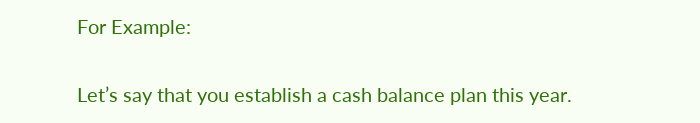For Example:

Let’s say that you establish a cash balance plan this year.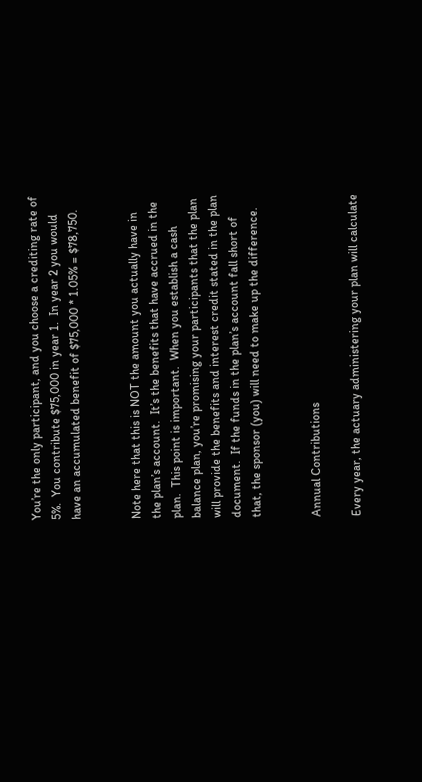You’re the only participant, and you choose a crediting rate of 5%.  You contribute $75,000 in year 1.  In year 2 you would have an accumulated benefit of $75,000 * 1.05% = $78,750.


Note here that this is NOT the amount you actually have in the plan’s account.  It’s the benefits that have accrued in the plan.  This point is important.  When you establish a cash balance plan, you’re promising your participants that the plan will provide the benefits and interest credit stated in the plan document.  If the funds in the plan’s account fall short of that, the sponsor (you) will need to make up the difference.


Annual Contributions

Every year, the actuary administering your plan will calculate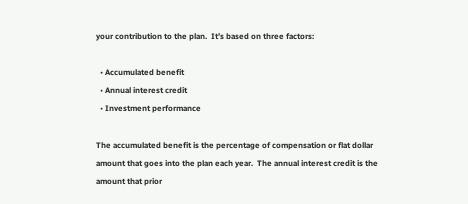your contribution to the plan.  It’s based on three factors:

  • Accumulated benefit
  • Annual interest credit
  • Investment performance

The accumulated benefit is the percentage of compensation or flat dollar amount that goes into the plan each year.  The annual interest credit is the amount that prior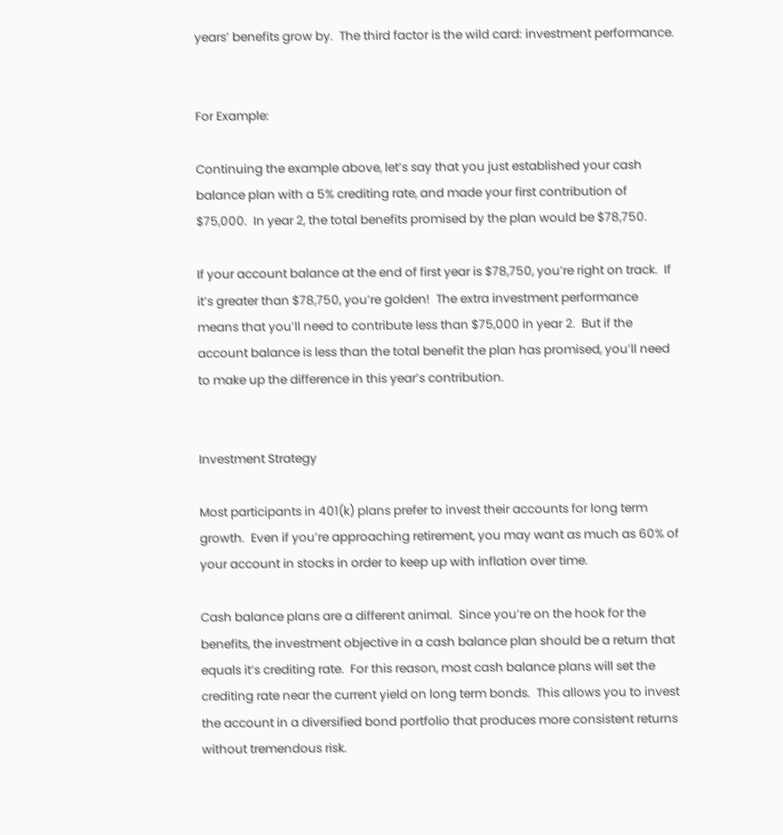years’ benefits grow by.  The third factor is the wild card: investment performance.


For Example:

Continuing the example above, let’s say that you just established your cash balance plan with a 5% crediting rate, and made your first contribution of $75,000.  In year 2, the total benefits promised by the plan would be $78,750.

If your account balance at the end of first year is $78,750, you’re right on track.  If it’s greater than $78,750, you’re golden!  The extra investment performance means that you’ll need to contribute less than $75,000 in year 2.  But if the account balance is less than the total benefit the plan has promised, you’ll need to make up the difference in this year’s contribution.


Investment Strategy

Most participants in 401(k) plans prefer to invest their accounts for long term growth.  Even if you’re approaching retirement, you may want as much as 60% of your account in stocks in order to keep up with inflation over time.

Cash balance plans are a different animal.  Since you’re on the hook for the benefits, the investment objective in a cash balance plan should be a return that equals it’s crediting rate.  For this reason, most cash balance plans will set the crediting rate near the current yield on long term bonds.  This allows you to invest the account in a diversified bond portfolio that produces more consistent returns without tremendous risk.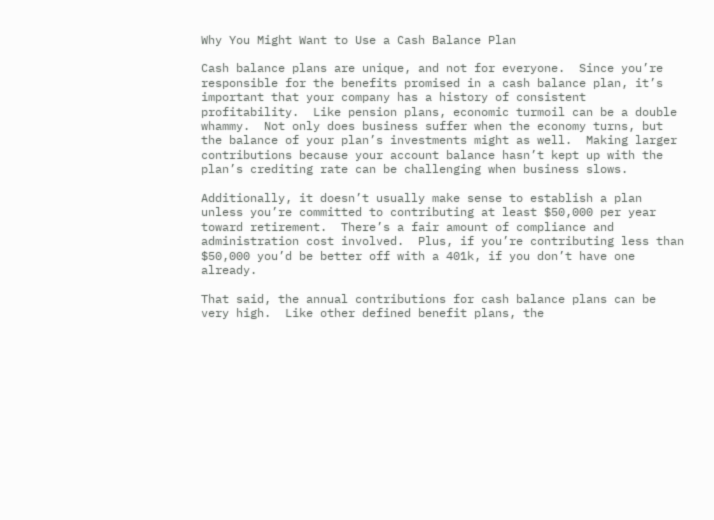Why You Might Want to Use a Cash Balance Plan

Cash balance plans are unique, and not for everyone.  Since you’re responsible for the benefits promised in a cash balance plan, it’s important that your company has a history of consistent profitability.  Like pension plans, economic turmoil can be a double whammy.  Not only does business suffer when the economy turns, but the balance of your plan’s investments might as well.  Making larger contributions because your account balance hasn’t kept up with the plan’s crediting rate can be challenging when business slows.

Additionally, it doesn’t usually make sense to establish a plan unless you’re committed to contributing at least $50,000 per year toward retirement.  There’s a fair amount of compliance and administration cost involved.  Plus, if you’re contributing less than $50,000 you’d be better off with a 401k, if you don’t have one already.

That said, the annual contributions for cash balance plans can be very high.  Like other defined benefit plans, the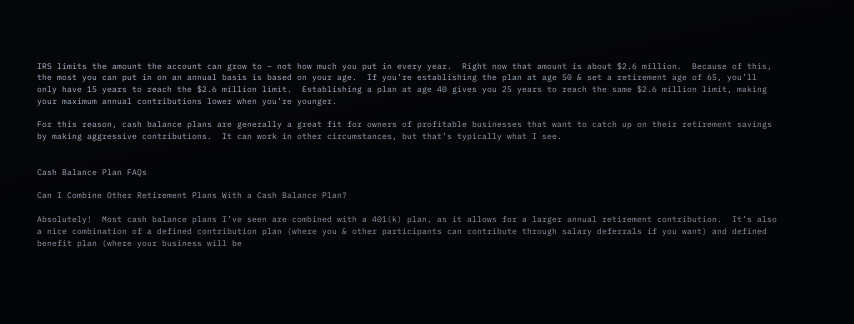IRS limits the amount the account can grow to – not how much you put in every year.  Right now that amount is about $2.6 million.  Because of this, the most you can put in on an annual basis is based on your age.  If you’re establishing the plan at age 50 & set a retirement age of 65, you’ll only have 15 years to reach the $2.6 million limit.  Establishing a plan at age 40 gives you 25 years to reach the same $2.6 million limit, making your maximum annual contributions lower when you’re younger.

For this reason, cash balance plans are generally a great fit for owners of profitable businesses that want to catch up on their retirement savings by making aggressive contributions.  It can work in other circumstances, but that’s typically what I see.


Cash Balance Plan FAQs

Can I Combine Other Retirement Plans With a Cash Balance Plan?

Absolutely!  Most cash balance plans I’ve seen are combined with a 401(k) plan, as it allows for a larger annual retirement contribution.  It’s also a nice combination of a defined contribution plan (where you & other participants can contribute through salary deferrals if you want) and defined benefit plan (where your business will be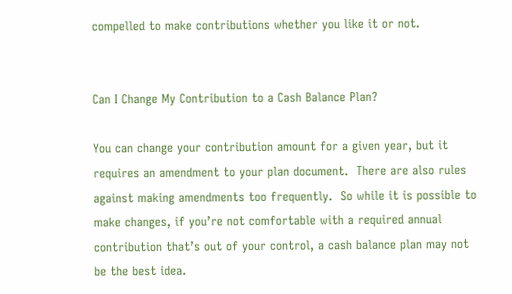compelled to make contributions whether you like it or not.


Can I Change My Contribution to a Cash Balance Plan?

You can change your contribution amount for a given year, but it requires an amendment to your plan document.  There are also rules against making amendments too frequently.  So while it is possible to make changes, if you’re not comfortable with a required annual contribution that’s out of your control, a cash balance plan may not be the best idea.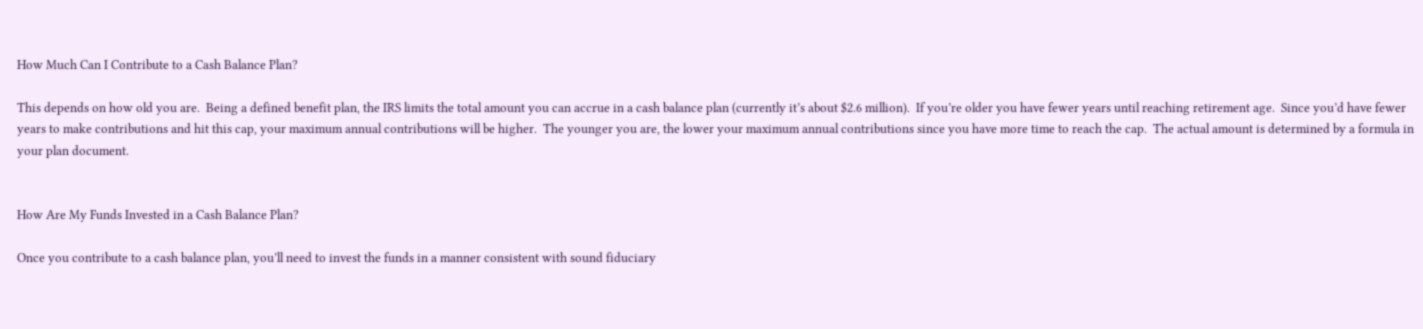How Much Can I Contribute to a Cash Balance Plan?

This depends on how old you are.  Being a defined benefit plan, the IRS limits the total amount you can accrue in a cash balance plan (currently it’s about $2.6 million).  If you’re older you have fewer years until reaching retirement age.  Since you’d have fewer years to make contributions and hit this cap, your maximum annual contributions will be higher.  The younger you are, the lower your maximum annual contributions since you have more time to reach the cap.  The actual amount is determined by a formula in your plan document.


How Are My Funds Invested in a Cash Balance Plan?

Once you contribute to a cash balance plan, you’ll need to invest the funds in a manner consistent with sound fiduciary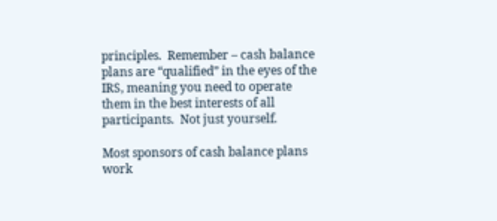principles.  Remember – cash balance plans are “qualified” in the eyes of the IRS, meaning you need to operate them in the best interests of all participants.  Not just yourself.

Most sponsors of cash balance plans work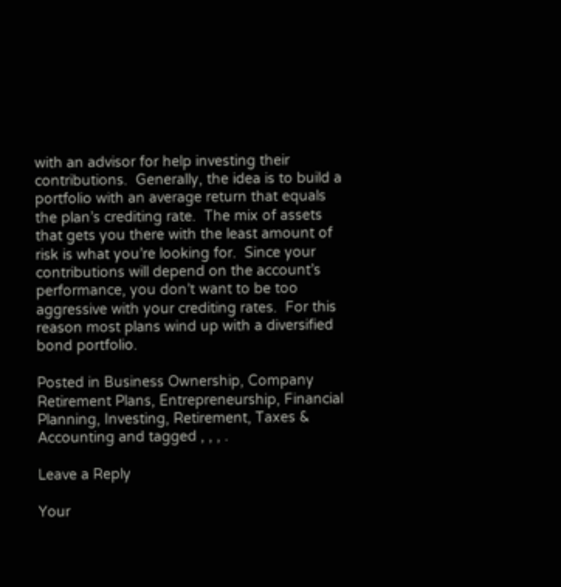with an advisor for help investing their contributions.  Generally, the idea is to build a portfolio with an average return that equals the plan’s crediting rate.  The mix of assets that gets you there with the least amount of risk is what you’re looking for.  Since your contributions will depend on the account’s performance, you don’t want to be too aggressive with your crediting rates.  For this reason most plans wind up with a diversified bond portfolio.

Posted in Business Ownership, Company Retirement Plans, Entrepreneurship, Financial Planning, Investing, Retirement, Taxes & Accounting and tagged , , , .

Leave a Reply

Your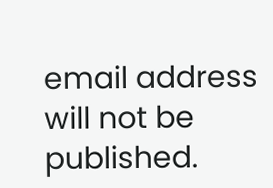email address will not be published.